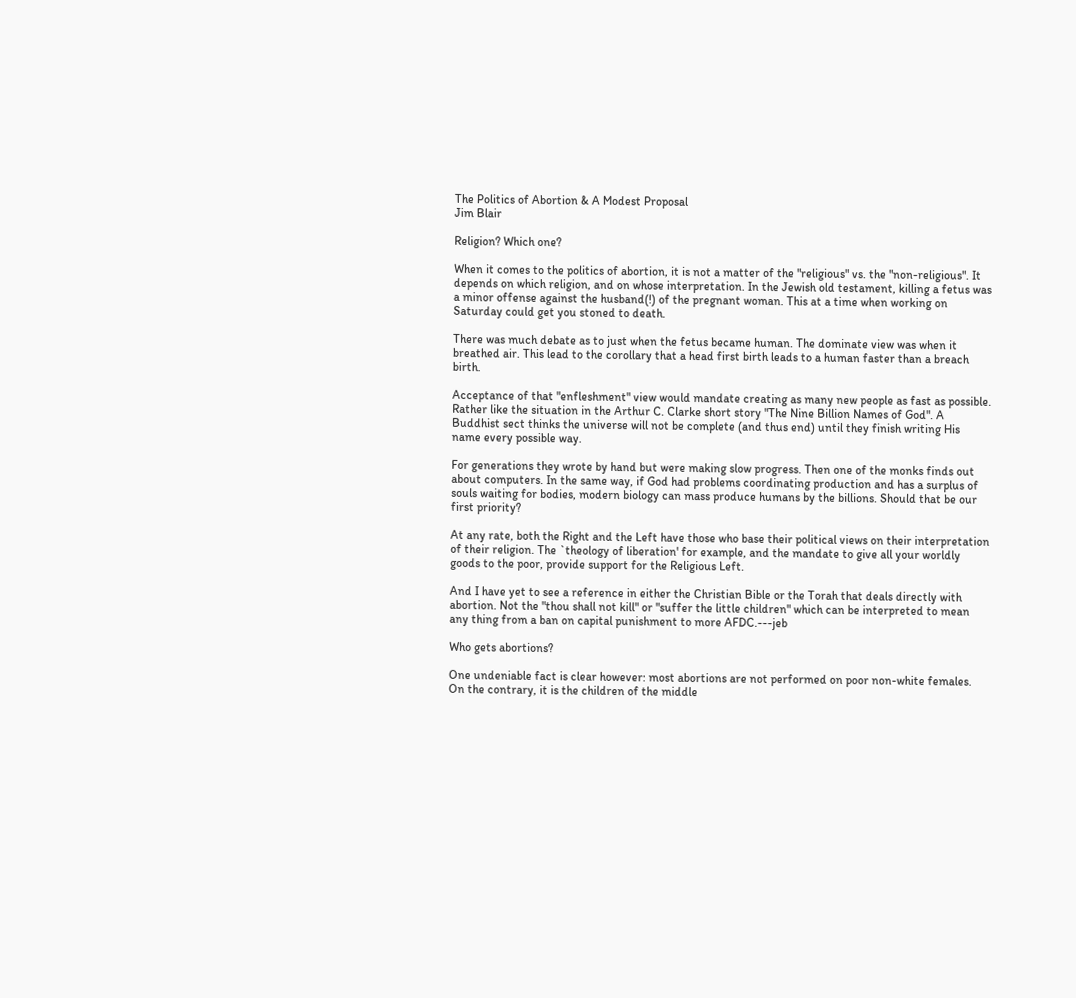The Politics of Abortion & A Modest Proposal
Jim Blair

Religion? Which one?

When it comes to the politics of abortion, it is not a matter of the "religious" vs. the "non-religious". It depends on which religion, and on whose interpretation. In the Jewish old testament, killing a fetus was a minor offense against the husband(!) of the pregnant woman. This at a time when working on Saturday could get you stoned to death.

There was much debate as to just when the fetus became human. The dominate view was when it breathed air. This lead to the corollary that a head first birth leads to a human faster than a breach birth.

Acceptance of that "enfleshment" view would mandate creating as many new people as fast as possible. Rather like the situation in the Arthur C. Clarke short story "The Nine Billion Names of God". A Buddhist sect thinks the universe will not be complete (and thus end) until they finish writing His name every possible way.

For generations they wrote by hand but were making slow progress. Then one of the monks finds out about computers. In the same way, if God had problems coordinating production and has a surplus of souls waiting for bodies, modern biology can mass produce humans by the billions. Should that be our first priority?

At any rate, both the Right and the Left have those who base their political views on their interpretation of their religion. The `theology of liberation' for example, and the mandate to give all your worldly goods to the poor, provide support for the Religious Left.

And I have yet to see a reference in either the Christian Bible or the Torah that deals directly with abortion. Not the "thou shall not kill" or "suffer the little children" which can be interpreted to mean any thing from a ban on capital punishment to more AFDC.---jeb

Who gets abortions?

One undeniable fact is clear however: most abortions are not performed on poor non-white females. On the contrary, it is the children of the middle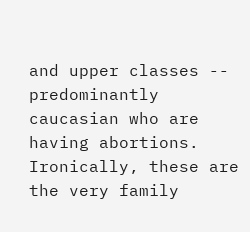and upper classes -- predominantly caucasian who are having abortions. Ironically, these are the very family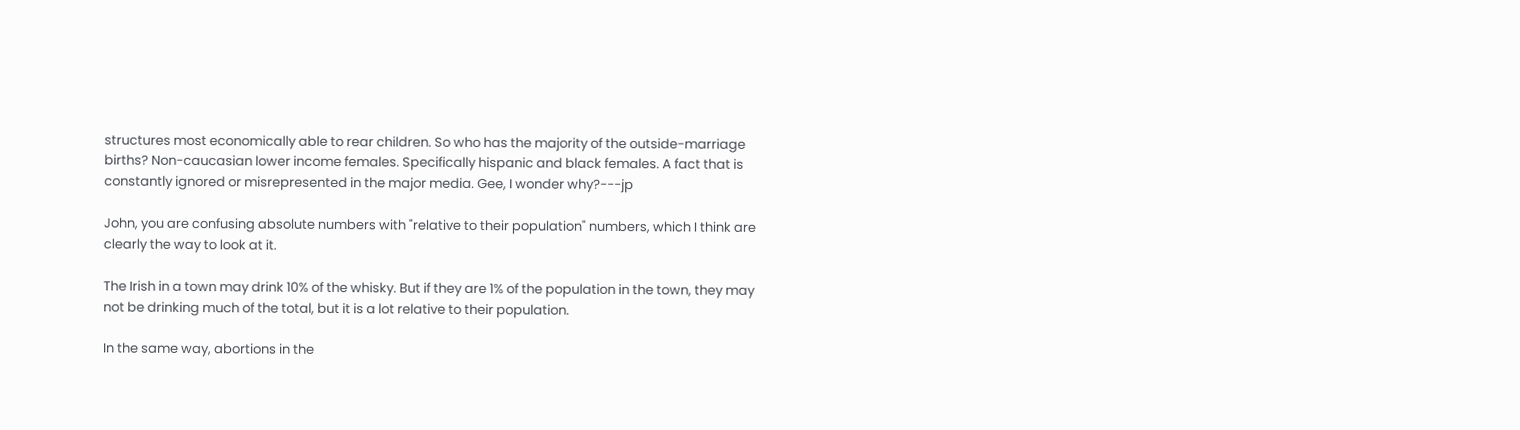structures most economically able to rear children. So who has the majority of the outside-marriage births? Non-caucasian lower income females. Specifically hispanic and black females. A fact that is constantly ignored or misrepresented in the major media. Gee, I wonder why?---jp

John, you are confusing absolute numbers with "relative to their population" numbers, which I think are clearly the way to look at it.

The Irish in a town may drink 10% of the whisky. But if they are 1% of the population in the town, they may not be drinking much of the total, but it is a lot relative to their population.

In the same way, abortions in the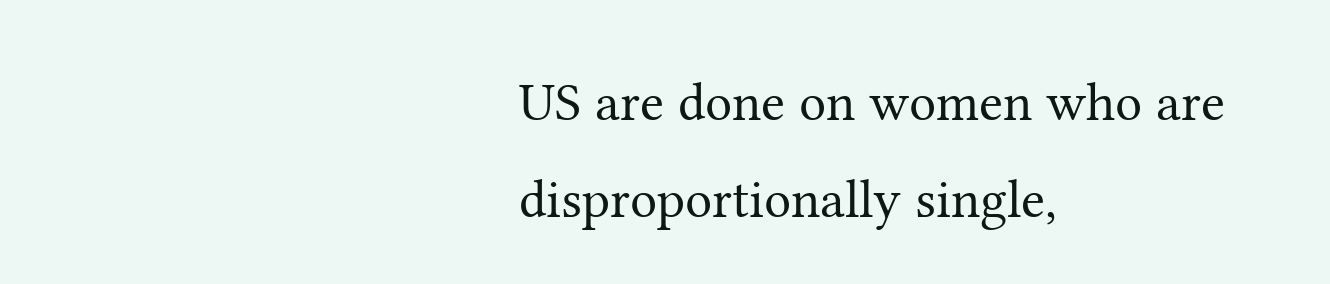US are done on women who are disproportionally single,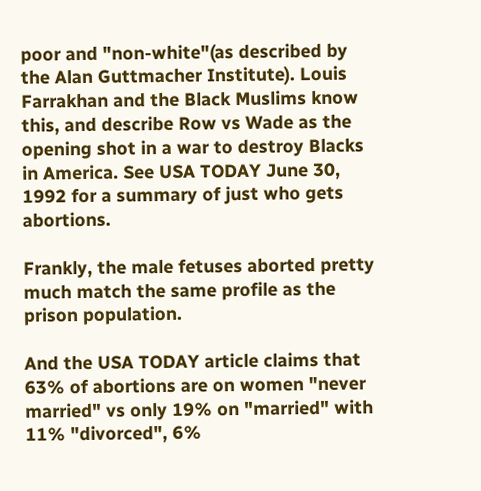poor and "non-white"(as described by the Alan Guttmacher Institute). Louis Farrakhan and the Black Muslims know this, and describe Row vs Wade as the opening shot in a war to destroy Blacks in America. See USA TODAY June 30, 1992 for a summary of just who gets abortions.

Frankly, the male fetuses aborted pretty much match the same profile as the prison population.

And the USA TODAY article claims that 63% of abortions are on women "never married" vs only 19% on "married" with 11% "divorced", 6%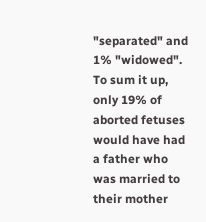"separated" and 1% "widowed". To sum it up, only 19% of aborted fetuses would have had a father who was married to their mother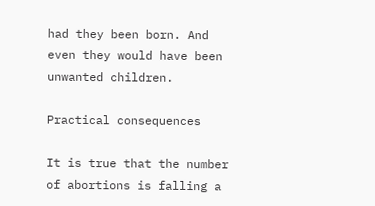had they been born. And even they would have been unwanted children.

Practical consequences

It is true that the number of abortions is falling a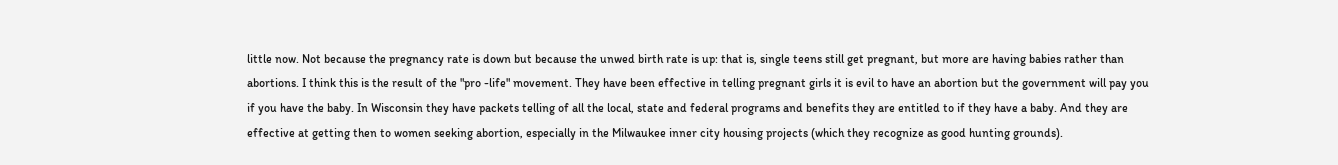little now. Not because the pregnancy rate is down but because the unwed birth rate is up: that is, single teens still get pregnant, but more are having babies rather than abortions. I think this is the result of the "pro -life" movement. They have been effective in telling pregnant girls it is evil to have an abortion but the government will pay you if you have the baby. In Wisconsin they have packets telling of all the local, state and federal programs and benefits they are entitled to if they have a baby. And they are effective at getting then to women seeking abortion, especially in the Milwaukee inner city housing projects (which they recognize as good hunting grounds).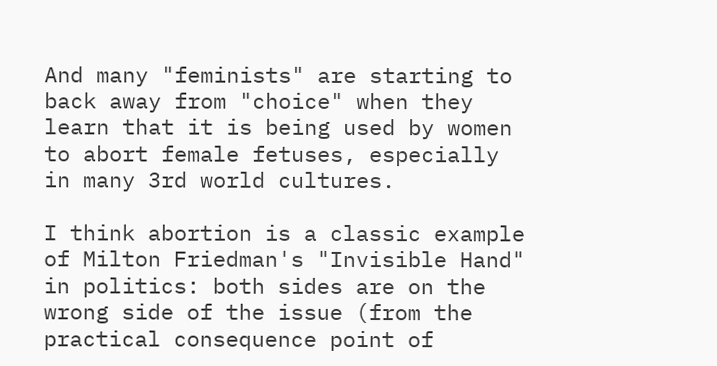And many "feminists" are starting to back away from "choice" when they learn that it is being used by women to abort female fetuses, especially in many 3rd world cultures.

I think abortion is a classic example of Milton Friedman's "Invisible Hand" in politics: both sides are on the wrong side of the issue (from the practical consequence point of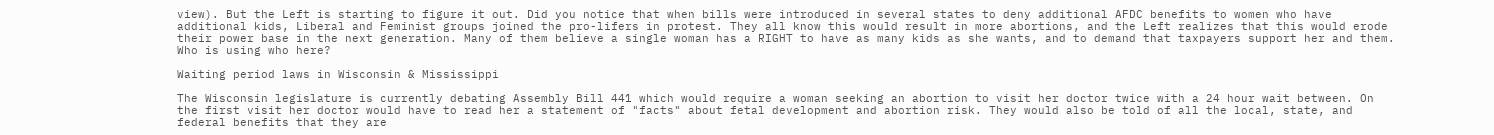view). But the Left is starting to figure it out. Did you notice that when bills were introduced in several states to deny additional AFDC benefits to women who have additional kids, Liberal and Feminist groups joined the pro-lifers in protest. They all know this would result in more abortions, and the Left realizes that this would erode their power base in the next generation. Many of them believe a single woman has a RIGHT to have as many kids as she wants, and to demand that taxpayers support her and them. Who is using who here?

Waiting period laws in Wisconsin & Mississippi

The Wisconsin legislature is currently debating Assembly Bill 441 which would require a woman seeking an abortion to visit her doctor twice with a 24 hour wait between. On the first visit her doctor would have to read her a statement of "facts" about fetal development and abortion risk. They would also be told of all the local, state, and federal benefits that they are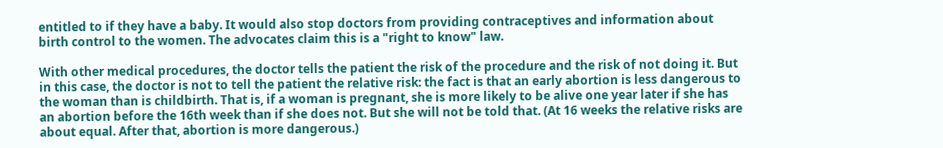entitled to if they have a baby. It would also stop doctors from providing contraceptives and information about birth control to the women. The advocates claim this is a "right to know" law.

With other medical procedures, the doctor tells the patient the risk of the procedure and the risk of not doing it. But in this case, the doctor is not to tell the patient the relative risk: the fact is that an early abortion is less dangerous to the woman than is childbirth. That is, if a woman is pregnant, she is more likely to be alive one year later if she has an abortion before the 16th week than if she does not. But she will not be told that. (At 16 weeks the relative risks are about equal. After that, abortion is more dangerous.)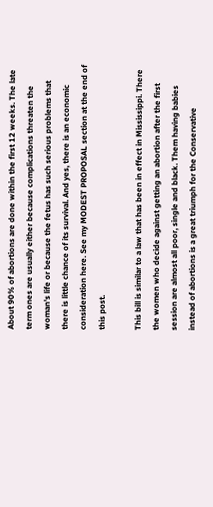About 90% of abortions are done within the first 12 weeks. The late term ones are usually either because complications threaten the woman's life or because the fetus has such serious problems that there is little chance of its survival. And yes, there is an economic consideration here. See my MODEST PROPOSAL section at the end of this post.

This bill is similar to a law that has been in effect in Mississippi. There the women who decide against getting an abortion after the first session are almost all poor, single and black. Them having babies instead of abortions is a great triumph for the Conservative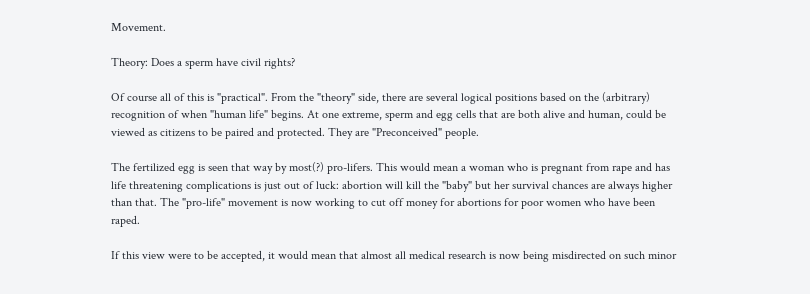Movement.

Theory: Does a sperm have civil rights?

Of course all of this is "practical". From the "theory" side, there are several logical positions based on the (arbitrary) recognition of when "human life" begins. At one extreme, sperm and egg cells that are both alive and human, could be viewed as citizens to be paired and protected. They are "Preconceived" people.

The fertilized egg is seen that way by most(?) pro-lifers. This would mean a woman who is pregnant from rape and has life threatening complications is just out of luck: abortion will kill the "baby" but her survival chances are always higher than that. The "pro-life" movement is now working to cut off money for abortions for poor women who have been raped.

If this view were to be accepted, it would mean that almost all medical research is now being misdirected on such minor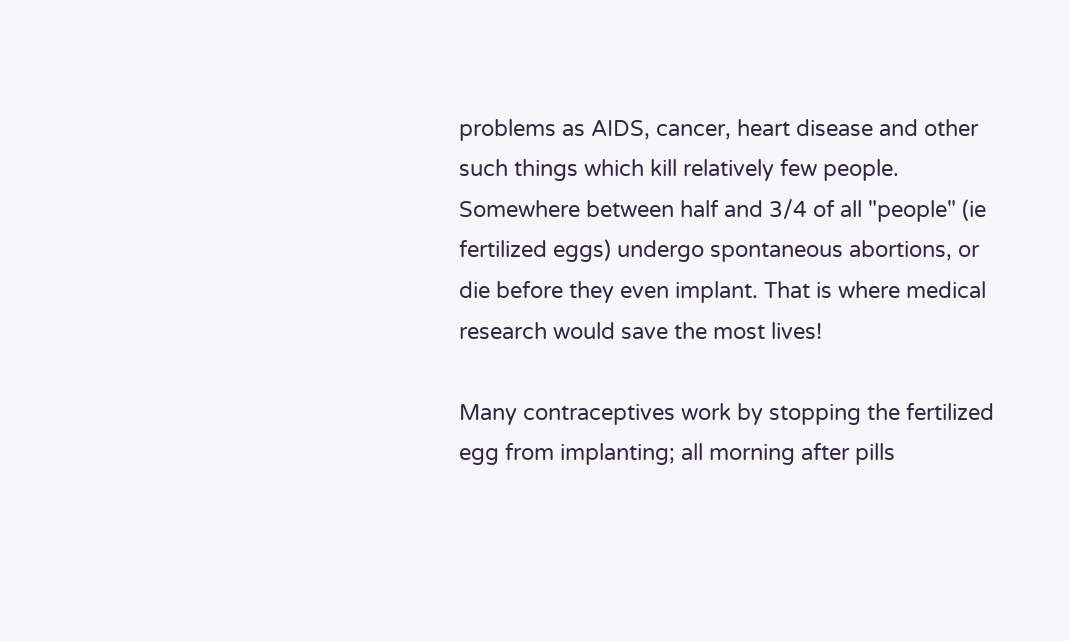problems as AIDS, cancer, heart disease and other such things which kill relatively few people. Somewhere between half and 3/4 of all "people" (ie fertilized eggs) undergo spontaneous abortions, or die before they even implant. That is where medical research would save the most lives!

Many contraceptives work by stopping the fertilized egg from implanting; all morning after pills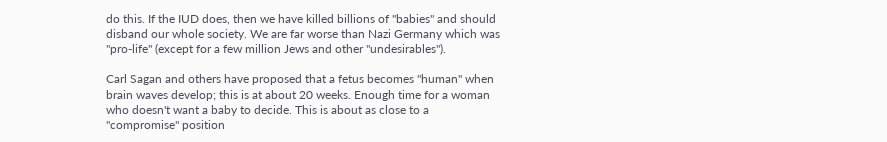do this. If the IUD does, then we have killed billions of "babies" and should disband our whole society. We are far worse than Nazi Germany which was "pro-life" (except for a few million Jews and other "undesirables").

Carl Sagan and others have proposed that a fetus becomes "human" when brain waves develop; this is at about 20 weeks. Enough time for a woman who doesn't want a baby to decide. This is about as close to a "compromise" position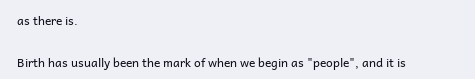as there is.

Birth has usually been the mark of when we begin as "people", and it is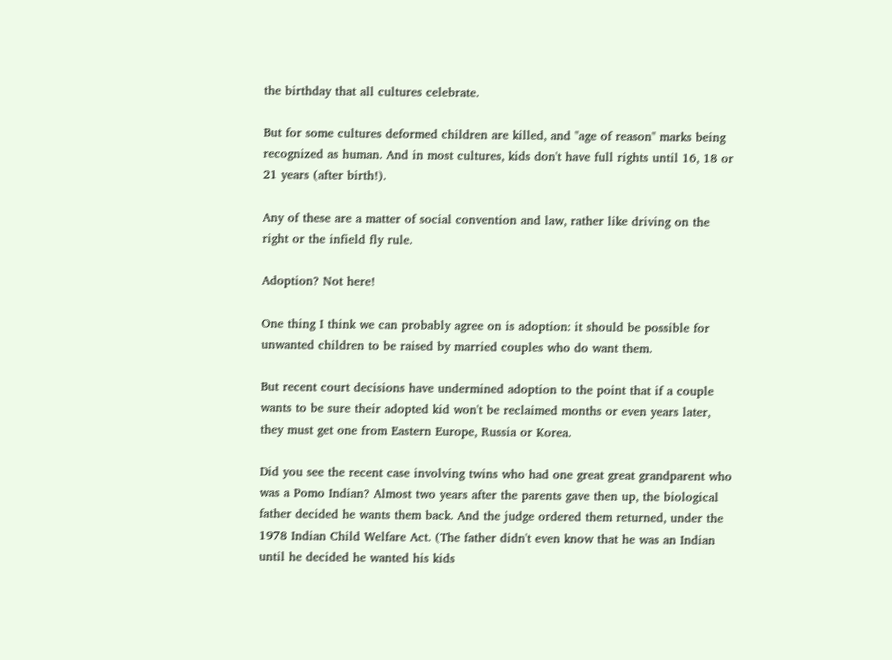the birthday that all cultures celebrate.

But for some cultures deformed children are killed, and "age of reason" marks being recognized as human. And in most cultures, kids don't have full rights until 16, 18 or 21 years (after birth!).

Any of these are a matter of social convention and law, rather like driving on the right or the infield fly rule.

Adoption? Not here!

One thing I think we can probably agree on is adoption: it should be possible for unwanted children to be raised by married couples who do want them.

But recent court decisions have undermined adoption to the point that if a couple wants to be sure their adopted kid won't be reclaimed months or even years later, they must get one from Eastern Europe, Russia or Korea.

Did you see the recent case involving twins who had one great great grandparent who was a Pomo Indian? Almost two years after the parents gave then up, the biological father decided he wants them back. And the judge ordered them returned, under the 1978 Indian Child Welfare Act. (The father didn't even know that he was an Indian until he decided he wanted his kids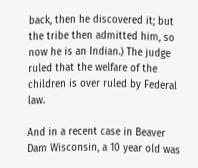back, then he discovered it; but the tribe then admitted him, so now he is an Indian.) The judge ruled that the welfare of the children is over ruled by Federal law.

And in a recent case in Beaver Dam Wisconsin, a 10 year old was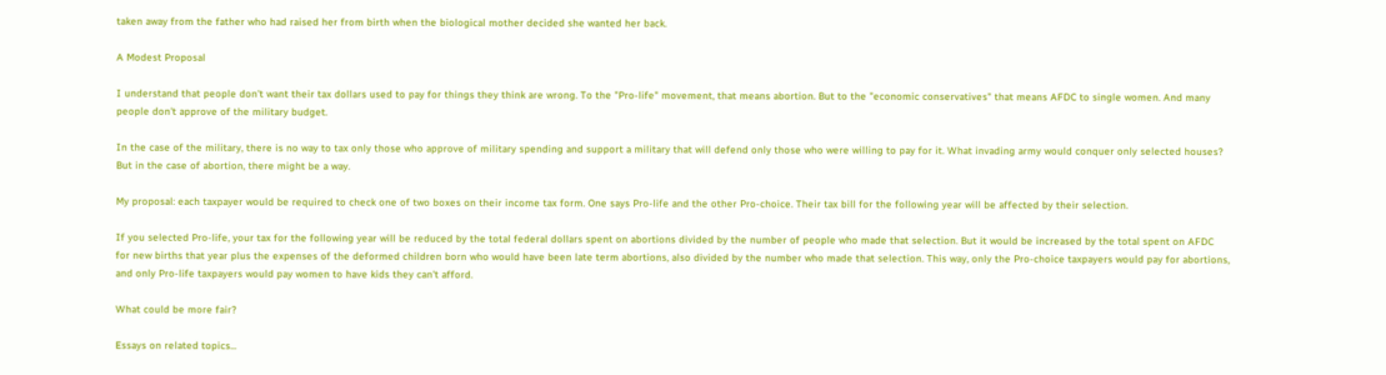taken away from the father who had raised her from birth when the biological mother decided she wanted her back.

A Modest Proposal

I understand that people don't want their tax dollars used to pay for things they think are wrong. To the "Pro-life" movement, that means abortion. But to the "economic conservatives" that means AFDC to single women. And many people don't approve of the military budget.

In the case of the military, there is no way to tax only those who approve of military spending and support a military that will defend only those who were willing to pay for it. What invading army would conquer only selected houses? But in the case of abortion, there might be a way.

My proposal: each taxpayer would be required to check one of two boxes on their income tax form. One says Pro-life and the other Pro-choice. Their tax bill for the following year will be affected by their selection.

If you selected Pro-life, your tax for the following year will be reduced by the total federal dollars spent on abortions divided by the number of people who made that selection. But it would be increased by the total spent on AFDC for new births that year plus the expenses of the deformed children born who would have been late term abortions, also divided by the number who made that selection. This way, only the Pro-choice taxpayers would pay for abortions, and only Pro-life taxpayers would pay women to have kids they can't afford.

What could be more fair?

Essays on related topics...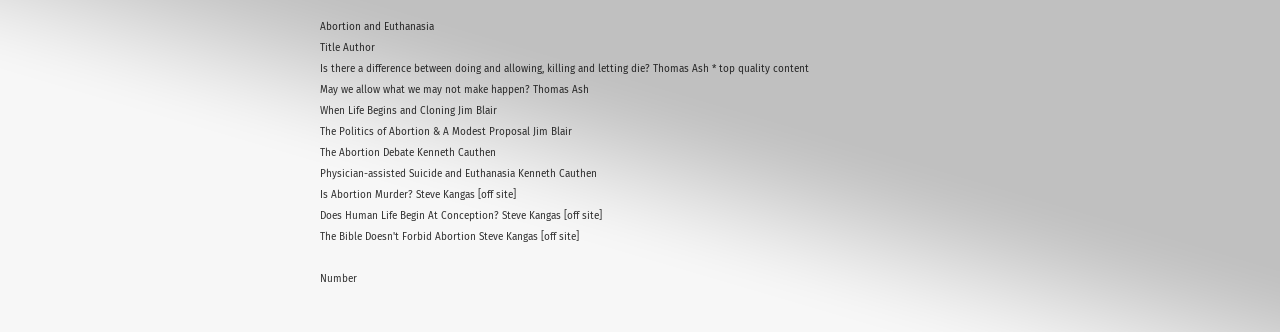Abortion and Euthanasia
Title Author
Is there a difference between doing and allowing, killing and letting die? Thomas Ash * top quality content
May we allow what we may not make happen? Thomas Ash
When Life Begins and Cloning Jim Blair
The Politics of Abortion & A Modest Proposal Jim Blair
The Abortion Debate Kenneth Cauthen
Physician-assisted Suicide and Euthanasia Kenneth Cauthen
Is Abortion Murder? Steve Kangas [off site]
Does Human Life Begin At Conception? Steve Kangas [off site]
The Bible Doesn't Forbid Abortion Steve Kangas [off site]

Number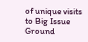of unique visits to Big Issue Ground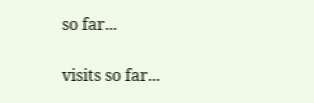so far...

visits so far...